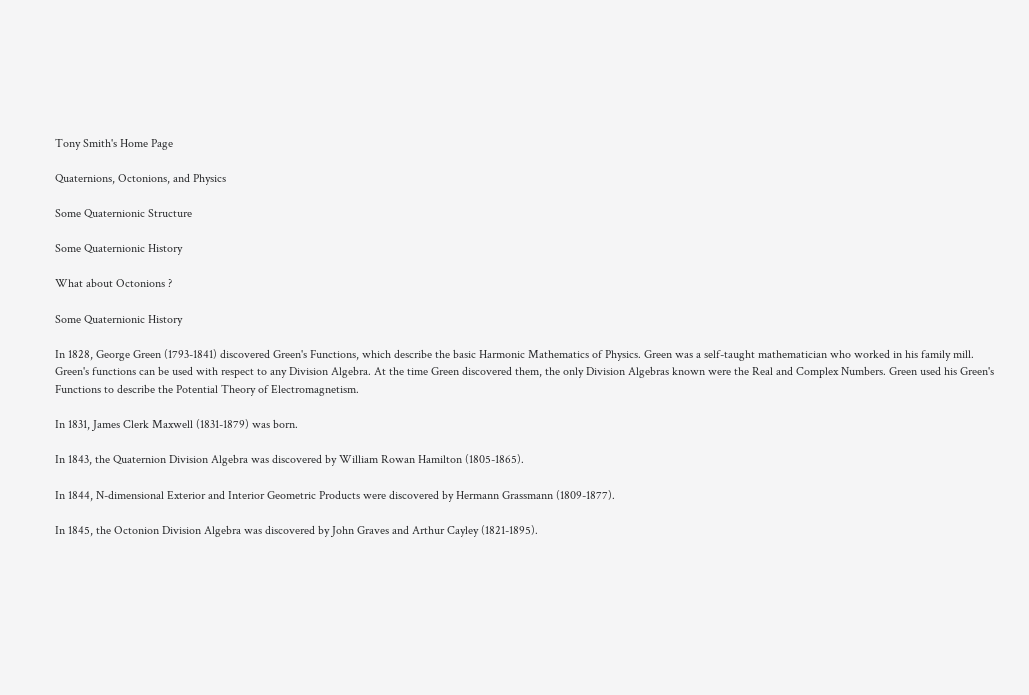Tony Smith's Home Page

Quaternions, Octonions, and Physics

Some Quaternionic Structure

Some Quaternionic History

What about Octonions ?

Some Quaternionic History

In 1828, George Green (1793-1841) discovered Green's Functions, which describe the basic Harmonic Mathematics of Physics. Green was a self-taught mathematician who worked in his family mill. Green's functions can be used with respect to any Division Algebra. At the time Green discovered them, the only Division Algebras known were the Real and Complex Numbers. Green used his Green's Functions to describe the Potential Theory of Electromagnetism.

In 1831, James Clerk Maxwell (1831-1879) was born.

In 1843, the Quaternion Division Algebra was discovered by William Rowan Hamilton (1805-1865).

In 1844, N-dimensional Exterior and Interior Geometric Products were discovered by Hermann Grassmann (1809-1877).

In 1845, the Octonion Division Algebra was discovered by John Graves and Arthur Cayley (1821-1895).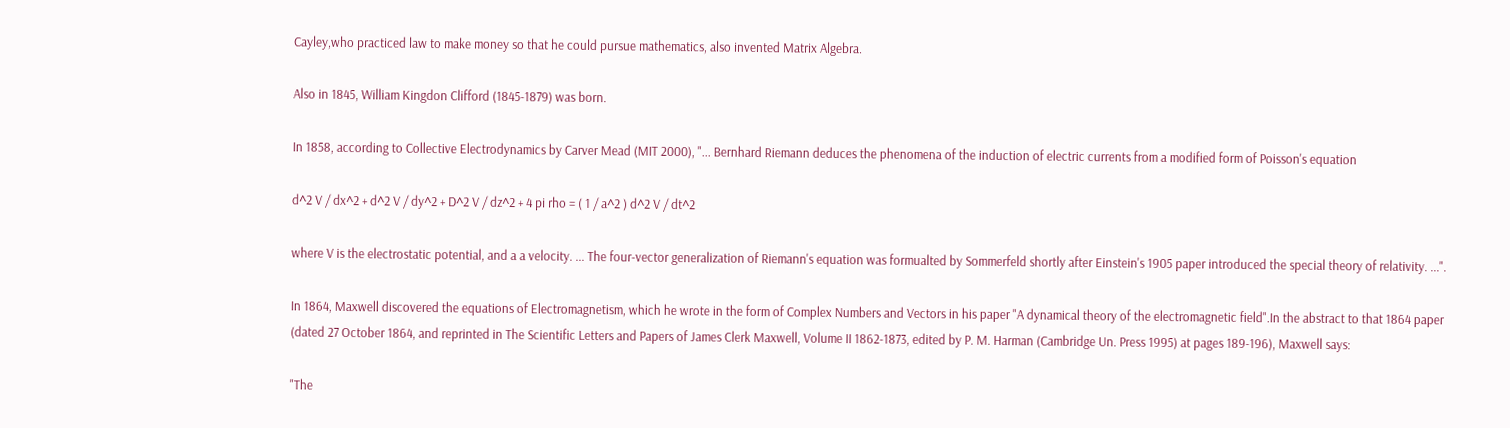Cayley,who practiced law to make money so that he could pursue mathematics, also invented Matrix Algebra.

Also in 1845, William Kingdon Clifford (1845-1879) was born.

In 1858, according to Collective Electrodynamics by Carver Mead (MIT 2000), "... Bernhard Riemann deduces the phenomena of the induction of electric currents from a modified form of Poisson's equation

d^2 V / dx^2 + d^2 V / dy^2 + D^2 V / dz^2 + 4 pi rho = ( 1 / a^2 ) d^2 V / dt^2

where V is the electrostatic potential, and a a velocity. ... The four-vector generalization of Riemann's equation was formualted by Sommerfeld shortly after Einstein's 1905 paper introduced the special theory of relativity. ...".

In 1864, Maxwell discovered the equations of Electromagnetism, which he wrote in the form of Complex Numbers and Vectors in his paper "A dynamical theory of the electromagnetic field".In the abstract to that 1864 paper (dated 27 October 1864, and reprinted in The Scientific Letters and Papers of James Clerk Maxwell, Volume II 1862-1873, edited by P. M. Harman (Cambridge Un. Press 1995) at pages 189-196), Maxwell says:

"The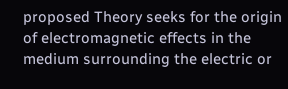proposed Theory seeks for the origin of electromagnetic effects in the medium surrounding the electric or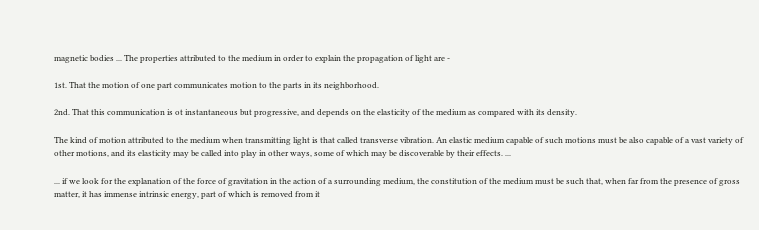magnetic bodies ... The properties attributed to the medium in order to explain the propagation of light are -

1st. That the motion of one part communicates motion to the parts in its neighborhood.

2nd. That this communication is ot instantaneous but progressive, and depends on the elasticity of the medium as compared with its density.

The kind of motion attributed to the medium when transmitting light is that called transverse vibration. An elastic medium capable of such motions must be also capable of a vast variety of other motions, and its elasticity may be called into play in other ways, some of which may be discoverable by their effects. ...

... if we look for the explanation of the force of gravitation in the action of a surrounding medium, the constitution of the medium must be such that, when far from the presence of gross matter, it has immense intrinsic energy, part of which is removed from it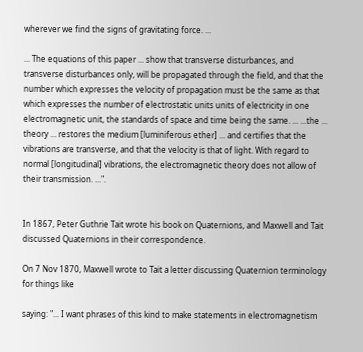wherever we find the signs of gravitating force. ...

... The equations of this paper ... show that transverse disturbances, and transverse disturbances only, will be propagated through the field, and that the number which expresses the velocity of propagation must be the same as that which expresses the number of electrostatic units units of electricity in one electromagnetic unit, the standards of space and time being the same. ... ...the ... theory ... restores the medium [luminiferous ether] ... and certifies that the vibrations are transverse, and that the velocity is that of light. With regard to normal [longitudinal] vibrations, the electromagnetic theory does not allow of their transmission. ...".


In 1867, Peter Guthrie Tait wrote his book on Quaternions, and Maxwell and Tait discussed Quaternions in their correspondence.

On 7 Nov 1870, Maxwell wrote to Tait a letter discussing Quaternion terminology for things like

saying: "... I want phrases of this kind to make statements in electromagnetism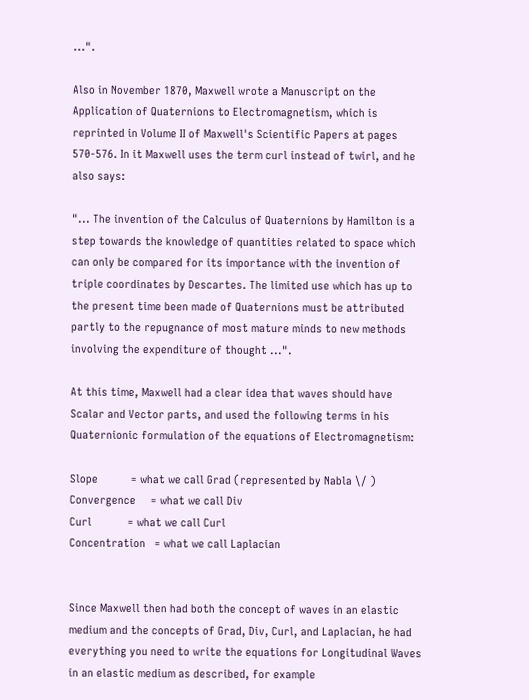...".

Also in November 1870, Maxwell wrote a Manuscript on the Application of Quaternions to Electromagnetism, which is reprinted in Volume II of Maxwell's Scientific Papers at pages 570-576. In it Maxwell uses the term curl instead of twirl, and he also says:

"... The invention of the Calculus of Quaternions by Hamilton is a step towards the knowledge of quantities related to space which can only be compared for its importance with the invention of triple coordinates by Descartes. The limited use which has up to the present time been made of Quaternions must be attributed partly to the repugnance of most mature minds to new methods involving the expenditure of thought ...".

At this time, Maxwell had a clear idea that waves should have Scalar and Vector parts, and used the following terms in his Quaternionic formulation of the equations of Electromagnetism:

Slope           = what we call Grad (represented by Nabla \/ )
Convergence     = what we call Div
Curl            = what we call Curl
Concentration   = what we call Laplacian


Since Maxwell then had both the concept of waves in an elastic medium and the concepts of Grad, Div, Curl, and Laplacian, he had everything you need to write the equations for Longitudinal Waves in an elastic medium as described, for example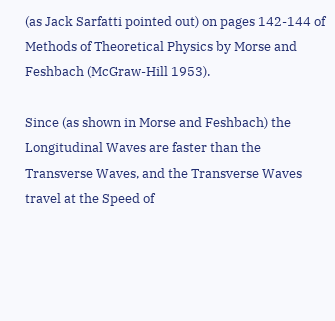(as Jack Sarfatti pointed out) on pages 142-144 of Methods of Theoretical Physics by Morse and Feshbach (McGraw-Hill 1953).

Since (as shown in Morse and Feshbach) the Longitudinal Waves are faster than the Transverse Waves, and the Transverse Waves travel at the Speed of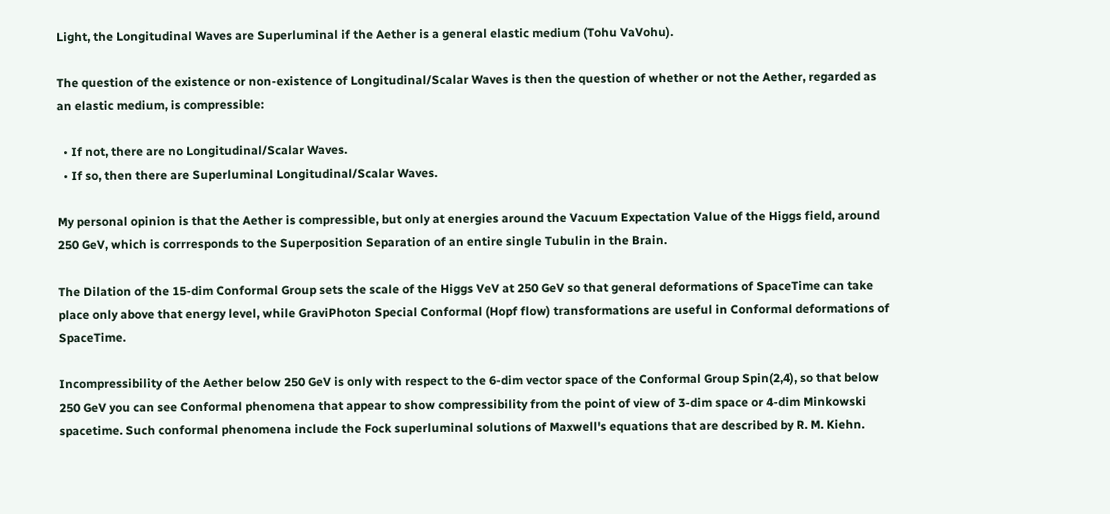Light, the Longitudinal Waves are Superluminal if the Aether is a general elastic medium (Tohu VaVohu).

The question of the existence or non-existence of Longitudinal/Scalar Waves is then the question of whether or not the Aether, regarded as an elastic medium, is compressible:

  • If not, there are no Longitudinal/Scalar Waves.
  • If so, then there are Superluminal Longitudinal/Scalar Waves.

My personal opinion is that the Aether is compressible, but only at energies around the Vacuum Expectation Value of the Higgs field, around 250 GeV, which is corrresponds to the Superposition Separation of an entire single Tubulin in the Brain.

The Dilation of the 15-dim Conformal Group sets the scale of the Higgs VeV at 250 GeV so that general deformations of SpaceTime can take place only above that energy level, while GraviPhoton Special Conformal (Hopf flow) transformations are useful in Conformal deformations of SpaceTime.

Incompressibility of the Aether below 250 GeV is only with respect to the 6-dim vector space of the Conformal Group Spin(2,4), so that below 250 GeV you can see Conformal phenomena that appear to show compressibility from the point of view of 3-dim space or 4-dim Minkowski spacetime. Such conformal phenomena include the Fock superluminal solutions of Maxwell's equations that are described by R. M. Kiehn.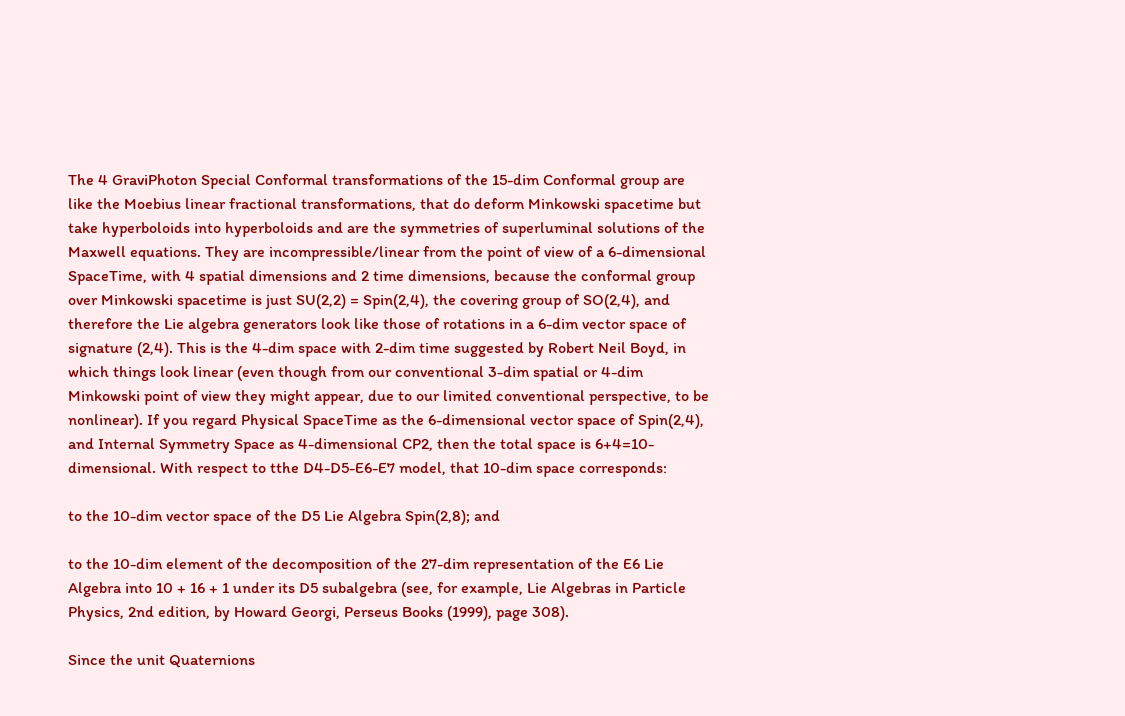The 4 GraviPhoton Special Conformal transformations of the 15-dim Conformal group are like the Moebius linear fractional transformations, that do deform Minkowski spacetime but take hyperboloids into hyperboloids and are the symmetries of superluminal solutions of the Maxwell equations. They are incompressible/linear from the point of view of a 6-dimensional SpaceTime, with 4 spatial dimensions and 2 time dimensions, because the conformal group over Minkowski spacetime is just SU(2,2) = Spin(2,4), the covering group of SO(2,4), and therefore the Lie algebra generators look like those of rotations in a 6-dim vector space of signature (2,4). This is the 4-dim space with 2-dim time suggested by Robert Neil Boyd, in which things look linear (even though from our conventional 3-dim spatial or 4-dim Minkowski point of view they might appear, due to our limited conventional perspective, to be nonlinear). If you regard Physical SpaceTime as the 6-dimensional vector space of Spin(2,4), and Internal Symmetry Space as 4-dimensional CP2, then the total space is 6+4=10-dimensional. With respect to tthe D4-D5-E6-E7 model, that 10-dim space corresponds:

to the 10-dim vector space of the D5 Lie Algebra Spin(2,8); and

to the 10-dim element of the decomposition of the 27-dim representation of the E6 Lie Algebra into 10 + 16 + 1 under its D5 subalgebra (see, for example, Lie Algebras in Particle Physics, 2nd edition, by Howard Georgi, Perseus Books (1999), page 308).

Since the unit Quaternions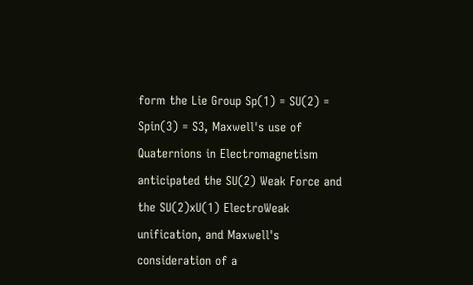form the Lie Group Sp(1) = SU(2) = Spin(3) = S3, Maxwell's use of Quaternions in Electromagnetism anticipated the SU(2) Weak Force and the SU(2)xU(1) ElectroWeak unification, and Maxwell's consideration of a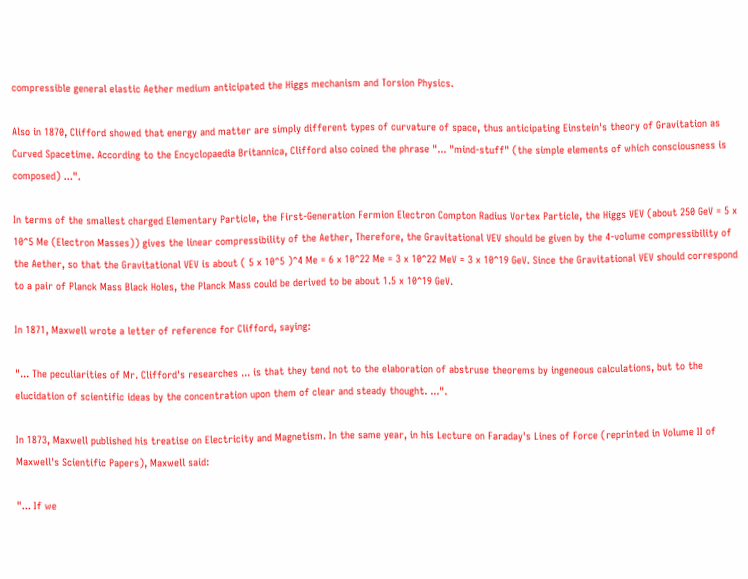compressible general elastic Aether medium anticipated the Higgs mechanism and Torsion Physics.

Also in 1870, Clifford showed that energy and matter are simply different types of curvature of space, thus anticipating Einstein's theory of Gravitation as Curved Spacetime. According to the Encyclopaedia Britannica, Clifford also coined the phrase "... "mind-stuff" (the simple elements of which consciousness is composed) ...".

In terms of the smallest charged Elementary Particle, the First-Generation Fermion Electron Compton Radius Vortex Particle, the Higgs VEV (about 250 GeV = 5 x 10^5 Me (Electron Masses)) gives the linear compressibility of the Aether, Therefore, the Gravitational VEV should be given by the 4-volume compressibility of the Aether, so that the Gravitational VEV is about ( 5 x 10^5 )^4 Me = 6 x 10^22 Me = 3 x 10^22 MeV = 3 x 10^19 GeV. Since the Gravitational VEV should correspond to a pair of Planck Mass Black Holes, the Planck Mass could be derived to be about 1.5 x 10^19 GeV.

In 1871, Maxwell wrote a letter of reference for Clifford, saying:

"... The peculiarities of Mr. Clifford's researches ... is that they tend not to the elaboration of abstruse theorems by ingeneous calculations, but to the elucidation of scientific ideas by the concentration upon them of clear and steady thought. ...".

In 1873, Maxwell published his treatise on Electricity and Magnetism. In the same year, in his Lecture on Faraday's Lines of Force (reprinted in Volume II of Maxwell's Scientific Papers), Maxwell said:

"... If we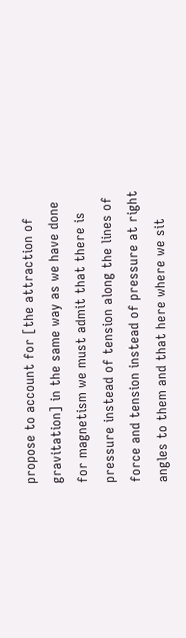propose to account for [the attraction of gravitation] in the same way as we have done for magnetism we must admit that there is pressure instead of tension along the lines of force and tension instead of pressure at right angles to them and that here where we sit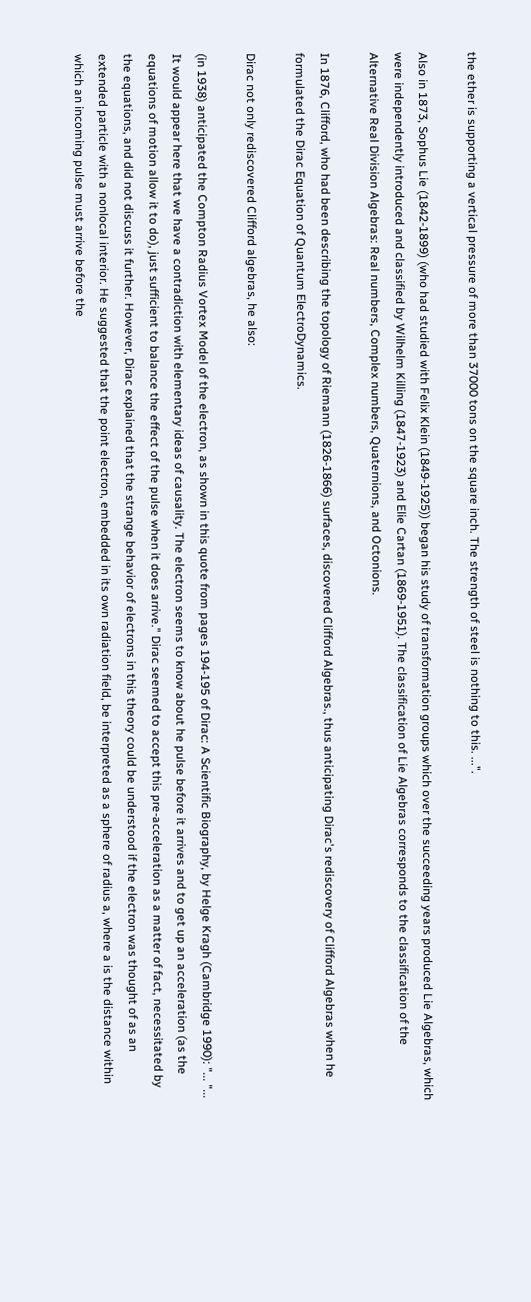the ether is supporting a vertical pressure of more than 37000 tons on the square inch. The strength of steel is nothing to this. ...".

Also in 1873, Sophus Lie (1842-1899) (who had studied with Felix Klein (1849-1925)) began his study of transformation groups which over the succeeding years produced Lie Algebras, which were independently introduced and classified by Wilhelm Killing (1847-1923) and Elie Cartan (1869-1951). The classification of Lie Algebras corresponds to the classification of the Alternative Real Division Algebras: Real numbers, Complex numbers, Quaternions, and Octonions.

In 1876, Clifford, who had been describing the topology of Riemann (1826-1866) surfaces, discovered Clifford Algebras., thus anticipating Dirac's rediscovery of Clifford Algebras when he formulated the Dirac Equation of Quantum ElectroDynamics.

Dirac not only rediscovered Clifford algebras, he also:

(in 1938) anticipated the Compton Radius Vortex Model of the electron, as shown in this quote from pages 194-195 of Dirac: A Scientific Biography, by Helge Kragh (Cambridge 1990): "... "... It would appear here that we have a contradiction with elementary ideas of causality. The electron seems to know about he pulse before it arrives and to get up an acceleration (as the equations of motion allow it to do), just sufficient to balance the effect of the pulse when it does arrive." Dirac seemed to accept this pre-acceleration as a matter of fact, necessitated by the equations, and did not discuss it further. However, Dirac explained that the strange behavior of electrons in this theory could be understood if the electron was thought of as an extended particle with a nonlocal interior. He suggested that the point electron, embedded in its own radiation field, be interpreted as a sphere of radius a, where a is the distance within which an incoming pulse must arrive before the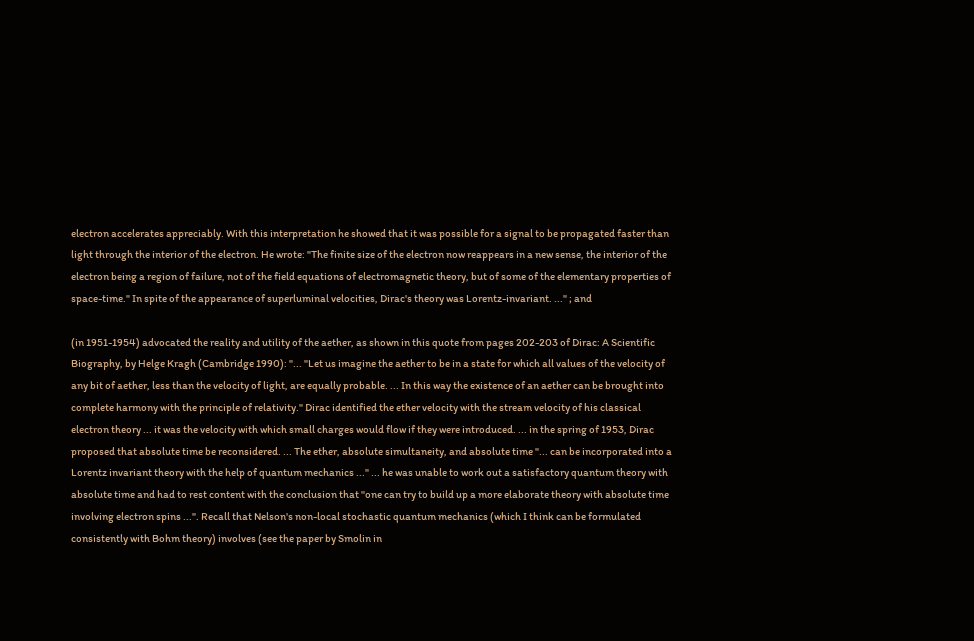electron accelerates appreciably. With this interpretation he showed that it was possible for a signal to be propagated faster than light through the interior of the electron. He wrote: "The finite size of the electron now reappears in a new sense, the interior of the electron being a region of failure, not of the field equations of electromagnetic theory, but of some of the elementary properties of space-time." In spite of the appearance of superluminal velocities, Dirac's theory was Lorentz-invariant. ..." ; and

(in 1951-1954) advocated the reality and utility of the aether, as shown in this quote from pages 202-203 of Dirac: A Scientific Biography, by Helge Kragh (Cambridge 1990): "... "Let us imagine the aether to be in a state for which all values of the velocity of any bit of aether, less than the velocity of light, are equally probable. ... In this way the existence of an aether can be brought into complete harmony with the principle of relativity." Dirac identified the ether velocity with the stream velocity of his classical electron theory ... it was the velocity with which small charges would flow if they were introduced. ... in the spring of 1953, Dirac proposed that absolute time be reconsidered. ... The ether, absolute simultaneity, and absolute time "... can be incorporated into a Lorentz invariant theory with the help of quantum mechanics ..." ... he was unable to work out a satisfactory quantum theory with absolute time and had to rest content with the conclusion that "one can try to build up a more elaborate theory with absolute time involving electron spins ...". Recall that Nelson's non-local stochastic quantum mechanics (which I think can be formulated consistently with Bohm theory) involves (see the paper by Smolin in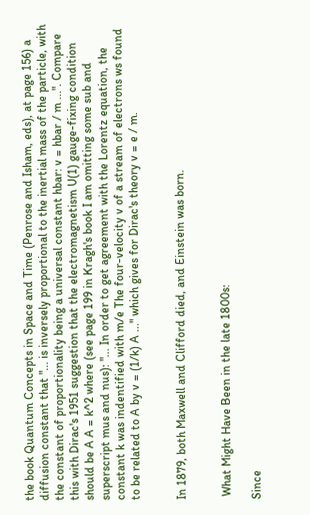the book Quantum Concepts in Space and Time (Penrose and Isham, eds), at page 156) a diffusion constant that "... is inversely proportional to the inertial mass of the particle, with the constant of proportionality being a universal constant hbar: v = hbar / m ...". Compare this with Dirac's 1951 suggestion that the electromagnetism U(1) gauge-fixing condition should be A A = k^2 where (see page 199 in Kragh's book I am omitting some sub and superscript mus and nus): "... In order to get agreement with the Lorentz equation, the constant k was indentified with m/e The four-velocity v of a stream of electrons ws found to be related to A by v = (1/k) A ..." which gives for Dirac's theory v = e / m.


In 1879, both Maxwell and Clifford died, and Einstein was born.


 What Might Have Been in the late 1800s:

Since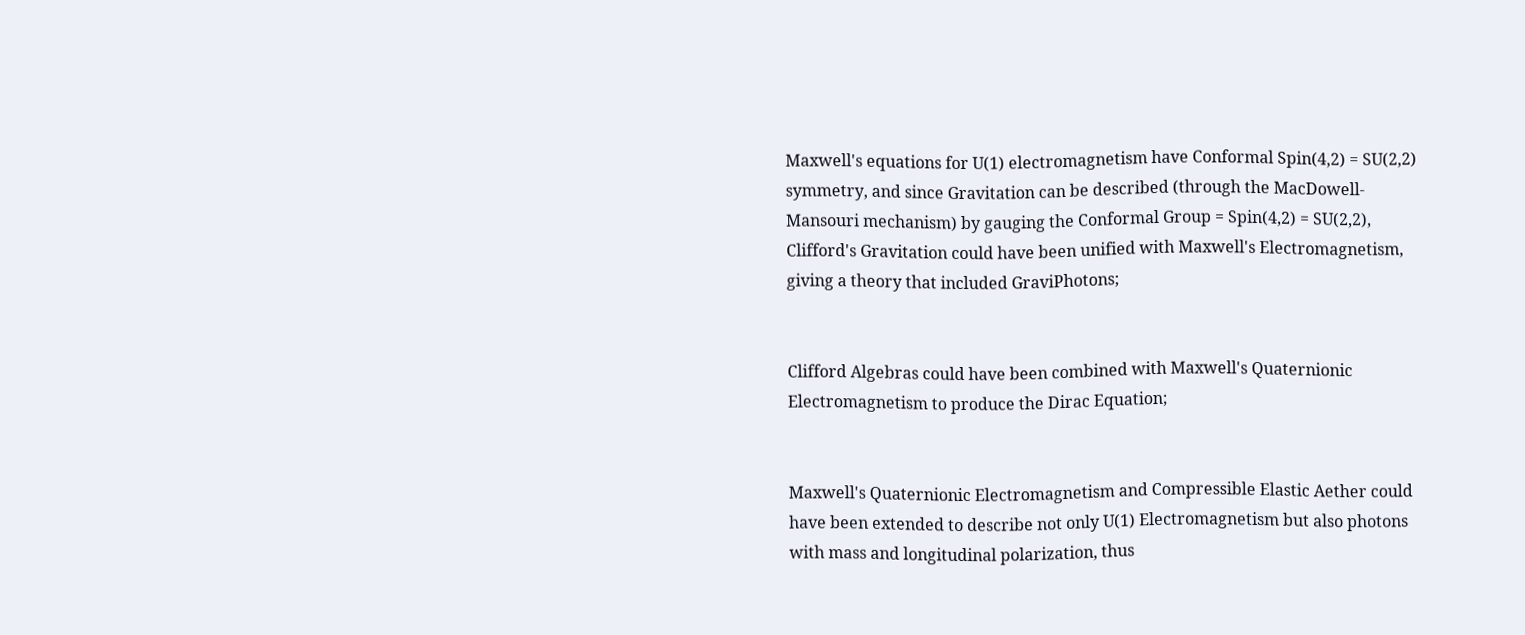Maxwell's equations for U(1) electromagnetism have Conformal Spin(4,2) = SU(2,2) symmetry, and since Gravitation can be described (through the MacDowell-Mansouri mechanism) by gauging the Conformal Group = Spin(4,2) = SU(2,2), Clifford's Gravitation could have been unified with Maxwell's Electromagnetism, giving a theory that included GraviPhotons;


Clifford Algebras could have been combined with Maxwell's Quaternionic Electromagnetism to produce the Dirac Equation;


Maxwell's Quaternionic Electromagnetism and Compressible Elastic Aether could have been extended to describe not only U(1) Electromagnetism but also photons with mass and longitudinal polarization, thus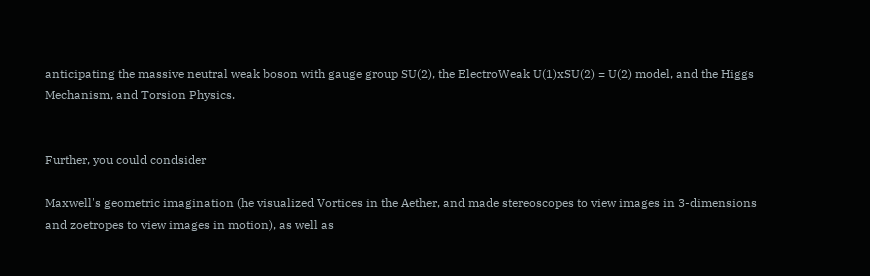anticipating the massive neutral weak boson with gauge group SU(2), the ElectroWeak U(1)xSU(2) = U(2) model, and the Higgs Mechanism, and Torsion Physics.


Further, you could condsider

Maxwell's geometric imagination (he visualized Vortices in the Aether, and made stereoscopes to view images in 3-dimensions and zoetropes to view images in motion), as well as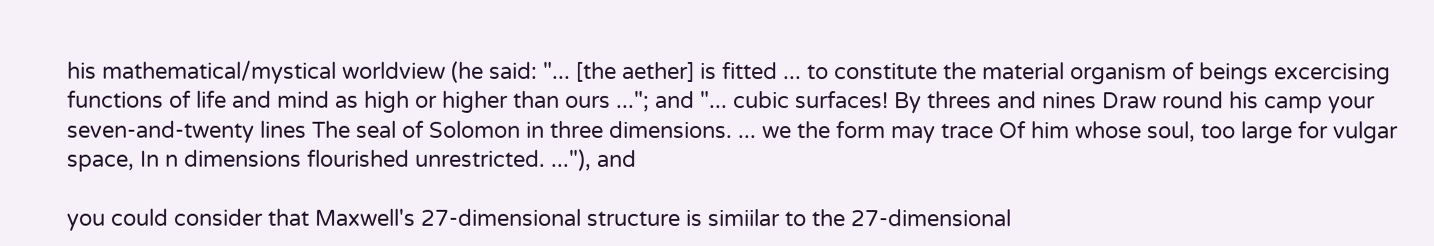his mathematical/mystical worldview (he said: "... [the aether] is fitted ... to constitute the material organism of beings excercising functions of life and mind as high or higher than ours ..."; and "... cubic surfaces! By threes and nines Draw round his camp your seven-and-twenty lines The seal of Solomon in three dimensions. ... we the form may trace Of him whose soul, too large for vulgar space, In n dimensions flourished unrestricted. ..."), and

you could consider that Maxwell's 27-dimensional structure is simiilar to the 27-dimensional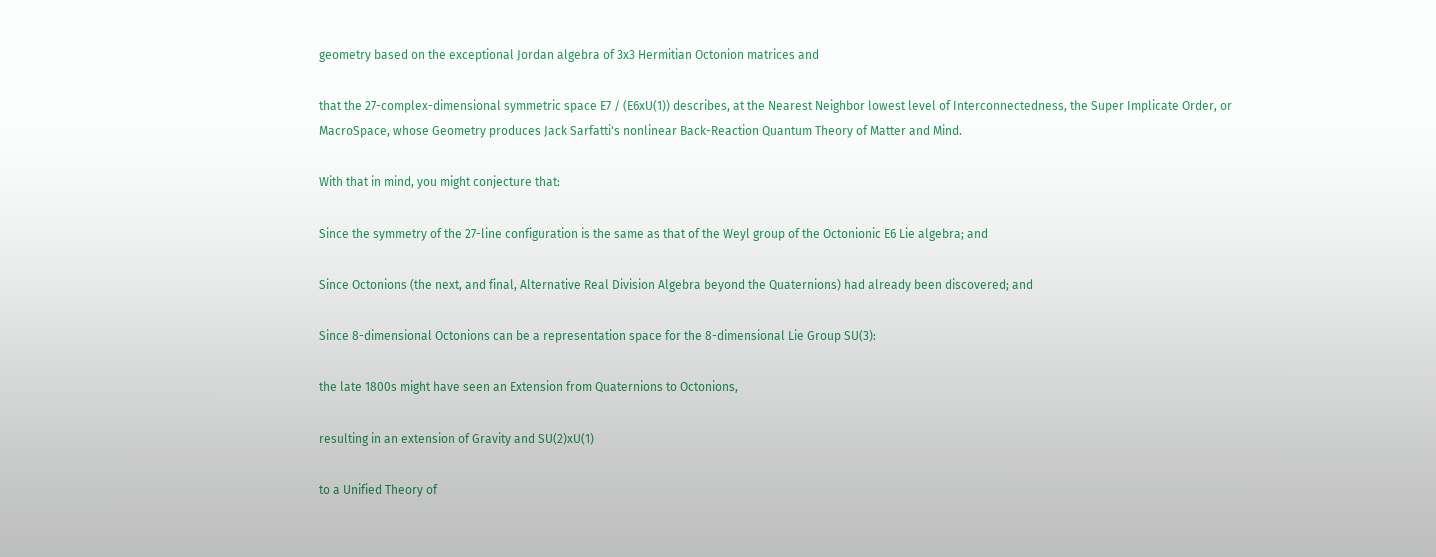geometry based on the exceptional Jordan algebra of 3x3 Hermitian Octonion matrices and

that the 27-complex-dimensional symmetric space E7 / (E6xU(1)) describes, at the Nearest Neighbor lowest level of Interconnectedness, the Super Implicate Order, or MacroSpace, whose Geometry produces Jack Sarfatti's nonlinear Back-Reaction Quantum Theory of Matter and Mind.

With that in mind, you might conjecture that:

Since the symmetry of the 27-line configuration is the same as that of the Weyl group of the Octonionic E6 Lie algebra; and

Since Octonions (the next, and final, Alternative Real Division Algebra beyond the Quaternions) had already been discovered; and

Since 8-dimensional Octonions can be a representation space for the 8-dimensional Lie Group SU(3):

the late 1800s might have seen an Extension from Quaternions to Octonions,

resulting in an extension of Gravity and SU(2)xU(1)

to a Unified Theory of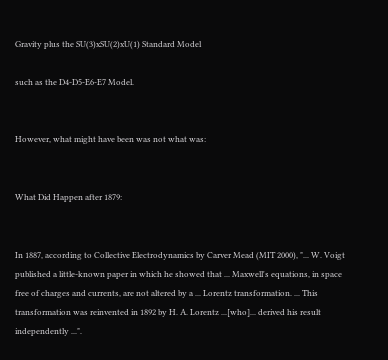Gravity plus the SU(3)xSU(2)xU(1) Standard Model

such as the D4-D5-E6-E7 Model.


However, what might have been was not what was:


What Did Happen after 1879:


In 1887, according to Collective Electrodynamics by Carver Mead (MIT 2000), "... W. Voigt published a little-known paper in which he showed that ... Maxwell's equations, in space free of charges and currents, are not altered by a ... Lorentz transformation. ... This transformation was reinvented in 1892 by H. A. Lorentz ...[who]... derived his result independently ...".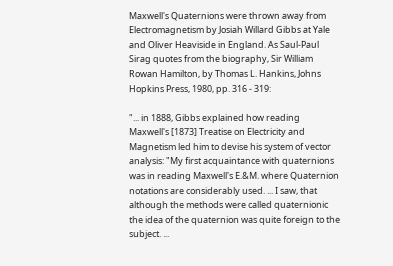Maxwell's Quaternions were thrown away from Electromagnetism by Josiah Willard Gibbs at Yale and Oliver Heaviside in England. As Saul-Paul Sirag quotes from the biography, Sir William Rowan Hamilton, by Thomas L. Hankins, Johns Hopkins Press, 1980, pp. 316 - 319:

"... in 1888, Gibbs explained how reading Maxwell's [1873] Treatise on Electricity and Magnetism led him to devise his system of vector analysis: "My first acquaintance with quaternions was in reading Maxwell's E.&M. where Quaternion notations are considerably used. ... I saw, that although the methods were called quaternionic the idea of the quaternion was quite foreign to the subject. ...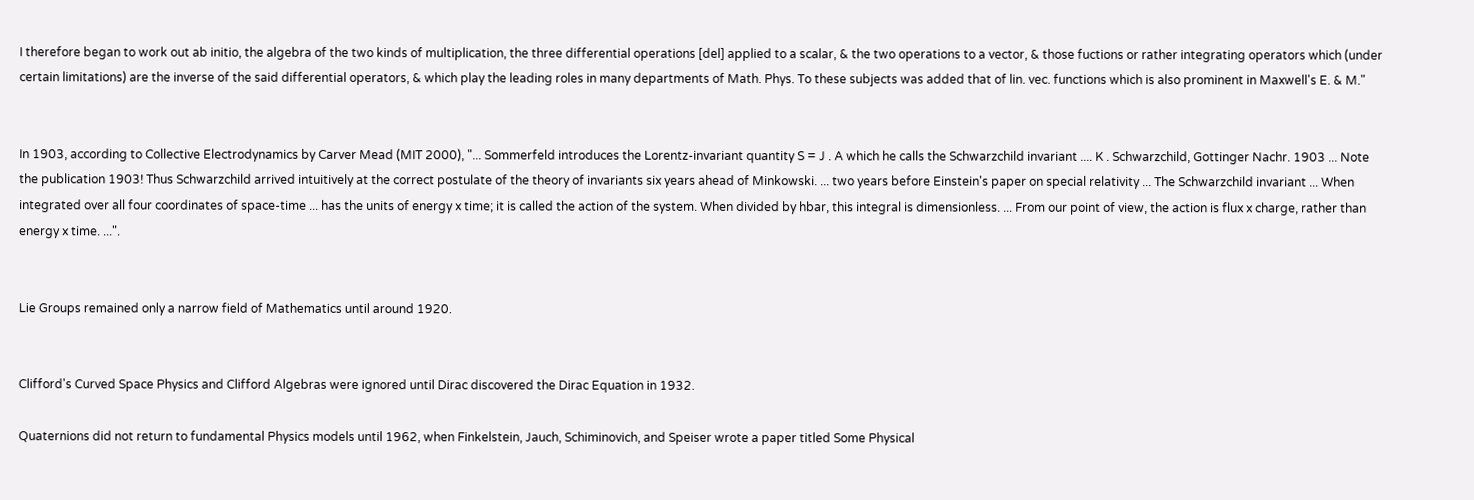I therefore began to work out ab initio, the algebra of the two kinds of multiplication, the three differential operations [del] applied to a scalar, & the two operations to a vector, & those fuctions or rather integrating operators which (under certain limitations) are the inverse of the said differential operators, & which play the leading roles in many departments of Math. Phys. To these subjects was added that of lin. vec. functions which is also prominent in Maxwell's E. & M."


In 1903, according to Collective Electrodynamics by Carver Mead (MIT 2000), "... Sommerfeld introduces the Lorentz-invariant quantity S = J . A which he calls the Schwarzchild invariant .... K . Schwarzchild, Gottinger Nachr. 1903 ... Note the publication 1903! Thus Schwarzchild arrived intuitively at the correct postulate of the theory of invariants six years ahead of Minkowski. ... two years before Einstein's paper on special relativity ... The Schwarzchild invariant ... When integrated over all four coordinates of space-time ... has the units of energy x time; it is called the action of the system. When divided by hbar, this integral is dimensionless. ... From our point of view, the action is flux x charge, rather than energy x time. ...".


Lie Groups remained only a narrow field of Mathematics until around 1920.


Clifford's Curved Space Physics and Clifford Algebras were ignored until Dirac discovered the Dirac Equation in 1932.

Quaternions did not return to fundamental Physics models until 1962, when Finkelstein, Jauch, Schiminovich, and Speiser wrote a paper titled Some Physical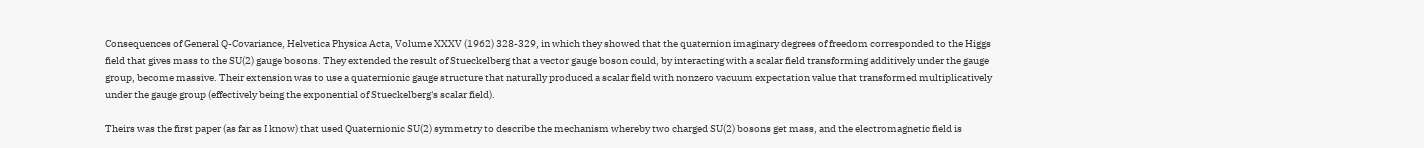Consequences of General Q-Covariance, Helvetica Physica Acta, Volume XXXV (1962) 328-329, in which they showed that the quaternion imaginary degrees of freedom corresponded to the Higgs field that gives mass to the SU(2) gauge bosons. They extended the result of Stueckelberg that a vector gauge boson could, by interacting with a scalar field transforming additively under the gauge group, become massive. Their extension was to use a quaternionic gauge structure that naturally produced a scalar field with nonzero vacuum expectation value that transformed multiplicatively under the gauge group (effectively being the exponential of Stueckelberg's scalar field).

Theirs was the first paper (as far as I know) that used Quaternionic SU(2) symmetry to describe the mechanism whereby two charged SU(2) bosons get mass, and the electromagnetic field is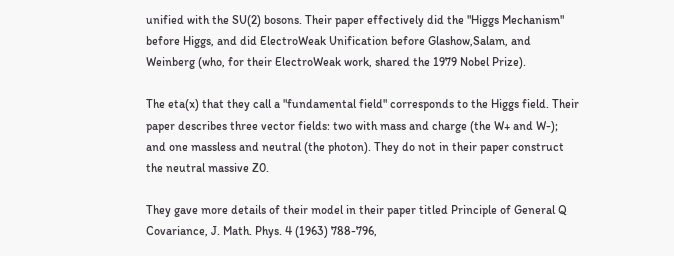unified with the SU(2) bosons. Their paper effectively did the "Higgs Mechanism" before Higgs, and did ElectroWeak Unification before Glashow,Salam, and Weinberg (who, for their ElectroWeak work, shared the 1979 Nobel Prize).

The eta(x) that they call a "fundamental field" corresponds to the Higgs field. Their paper describes three vector fields: two with mass and charge (the W+ and W-); and one massless and neutral (the photon). They do not in their paper construct the neutral massive Z0.

They gave more details of their model in their paper titled Principle of General Q Covariance, J. Math. Phys. 4 (1963) 788-796,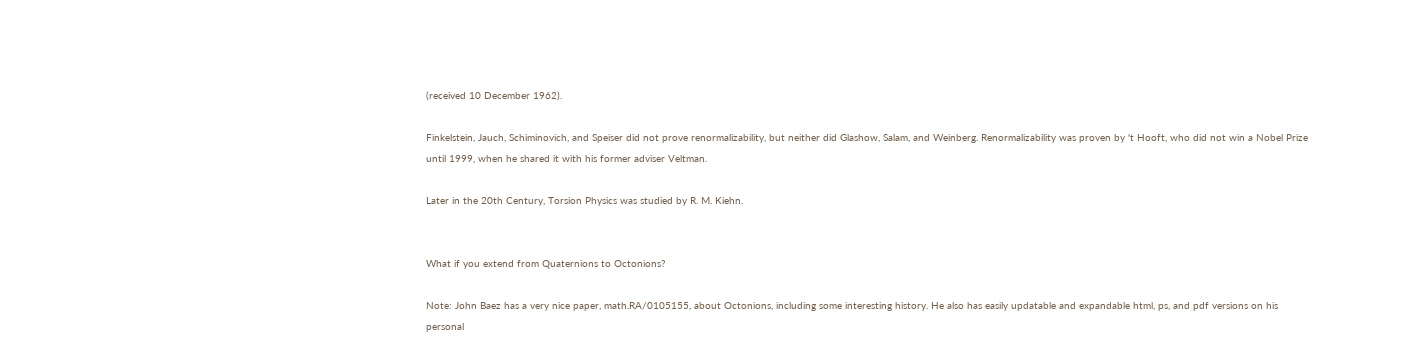(received 10 December 1962).

Finkelstein, Jauch, Schiminovich, and Speiser did not prove renormalizability, but neither did Glashow, Salam, and Weinberg. Renormalizability was proven by 't Hooft, who did not win a Nobel Prize until 1999, when he shared it with his former adviser Veltman.

Later in the 20th Century, Torsion Physics was studied by R. M. Kiehn.


What if you extend from Quaternions to Octonions?

Note: John Baez has a very nice paper, math.RA/0105155, about Octonions, including some interesting history. He also has easily updatable and expandable html, ps, and pdf versions on his personal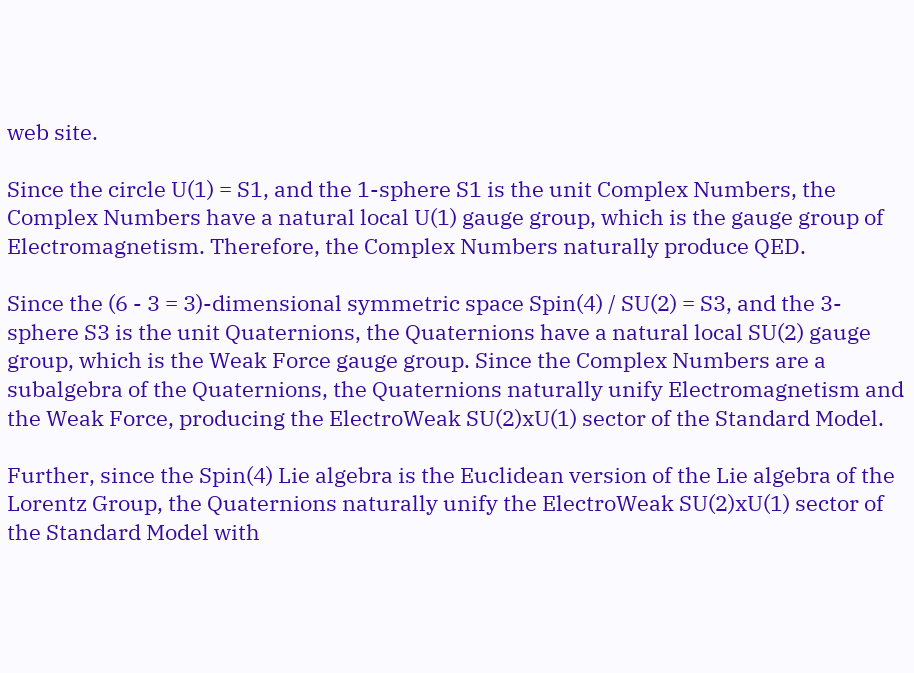web site.

Since the circle U(1) = S1, and the 1-sphere S1 is the unit Complex Numbers, the Complex Numbers have a natural local U(1) gauge group, which is the gauge group of Electromagnetism. Therefore, the Complex Numbers naturally produce QED.

Since the (6 - 3 = 3)-dimensional symmetric space Spin(4) / SU(2) = S3, and the 3-sphere S3 is the unit Quaternions, the Quaternions have a natural local SU(2) gauge group, which is the Weak Force gauge group. Since the Complex Numbers are a subalgebra of the Quaternions, the Quaternions naturally unify Electromagnetism and the Weak Force, producing the ElectroWeak SU(2)xU(1) sector of the Standard Model.

Further, since the Spin(4) Lie algebra is the Euclidean version of the Lie algebra of the Lorentz Group, the Quaternions naturally unify the ElectroWeak SU(2)xU(1) sector of the Standard Model with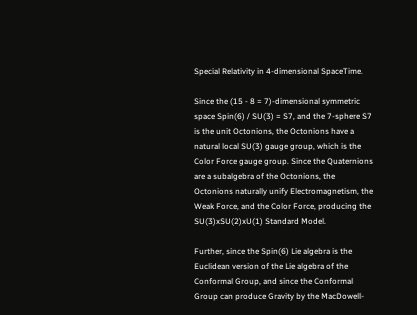Special Relativity in 4-dimensional SpaceTime.

Since the (15 - 8 = 7)-dimensional symmetric space Spin(6) / SU(3) = S7, and the 7-sphere S7 is the unit Octonions, the Octonions have a natural local SU(3) gauge group, which is the Color Force gauge group. Since the Quaternions are a subalgebra of the Octonions, the Octonions naturally unify Electromagnetism, the Weak Force, and the Color Force, producing the SU(3)xSU(2)xU(1) Standard Model.

Further, since the Spin(6) Lie algebra is the Euclidean version of the Lie algebra of the Conformal Group, and since the Conformal Group can produce Gravity by the MacDowell-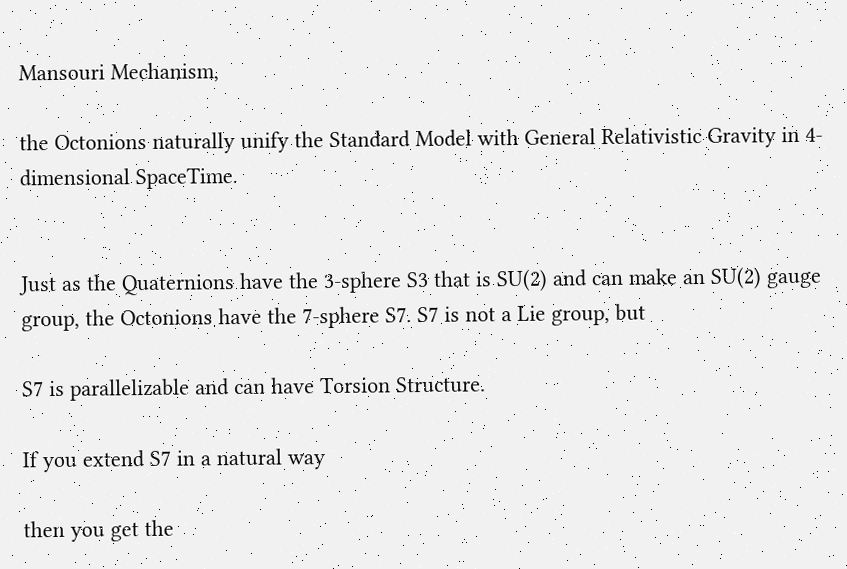Mansouri Mechanism,

the Octonions naturally unify the Standard Model with General Relativistic Gravity in 4-dimensional SpaceTime.


Just as the Quaternions have the 3-sphere S3 that is SU(2) and can make an SU(2) gauge group, the Octonions have the 7-sphere S7. S7 is not a Lie group, but

S7 is parallelizable and can have Torsion Structure.

If you extend S7 in a natural way

then you get the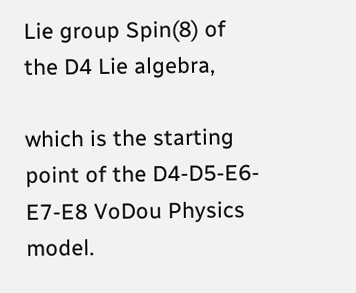Lie group Spin(8) of the D4 Lie algebra,

which is the starting point of the D4-D5-E6-E7-E8 VoDou Physics model.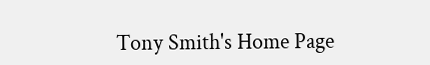Tony Smith's Home Page